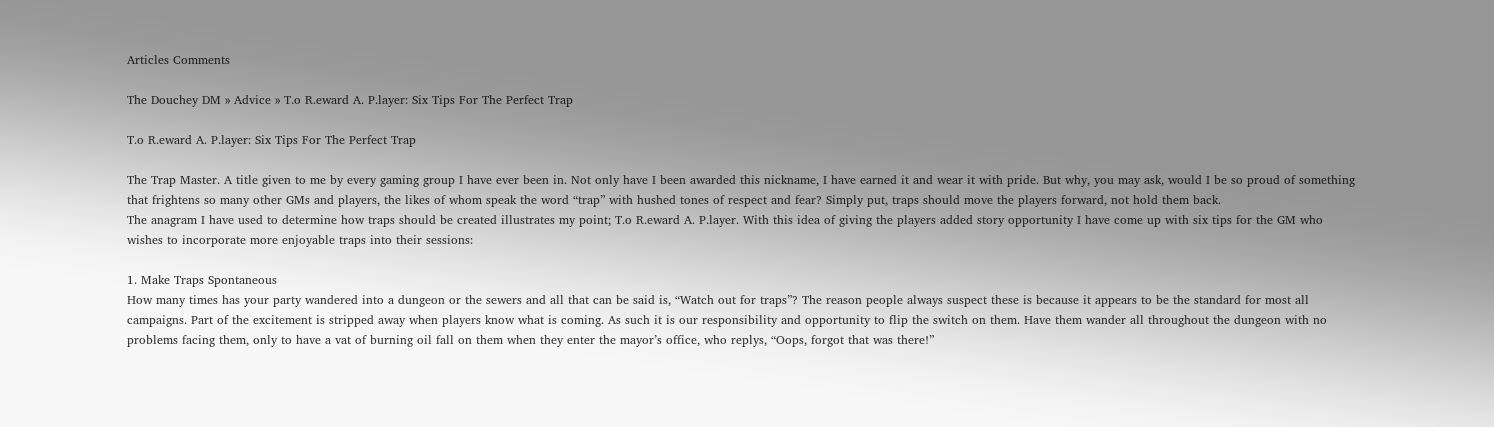Articles Comments

The Douchey DM » Advice » T.o R.eward A. P.layer: Six Tips For The Perfect Trap

T.o R.eward A. P.layer: Six Tips For The Perfect Trap

The Trap Master. A title given to me by every gaming group I have ever been in. Not only have I been awarded this nickname, I have earned it and wear it with pride. But why, you may ask, would I be so proud of something that frightens so many other GMs and players, the likes of whom speak the word “trap” with hushed tones of respect and fear? Simply put, traps should move the players forward, not hold them back.
The anagram I have used to determine how traps should be created illustrates my point; T.o R.eward A. P.layer. With this idea of giving the players added story opportunity I have come up with six tips for the GM who wishes to incorporate more enjoyable traps into their sessions:

1. Make Traps Spontaneous
How many times has your party wandered into a dungeon or the sewers and all that can be said is, “Watch out for traps”? The reason people always suspect these is because it appears to be the standard for most all campaigns. Part of the excitement is stripped away when players know what is coming. As such it is our responsibility and opportunity to flip the switch on them. Have them wander all throughout the dungeon with no problems facing them, only to have a vat of burning oil fall on them when they enter the mayor’s office, who replys, “Oops, forgot that was there!”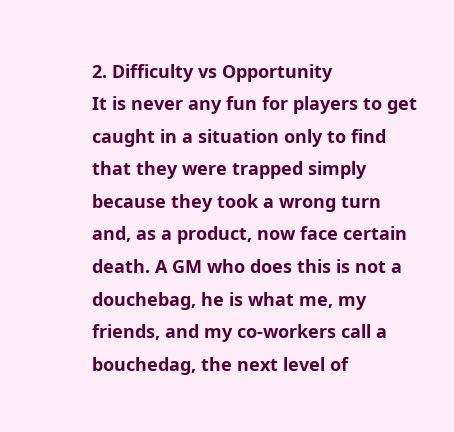2. Difficulty vs Opportunity
It is never any fun for players to get caught in a situation only to find that they were trapped simply because they took a wrong turn and, as a product, now face certain death. A GM who does this is not a douchebag, he is what me, my friends, and my co-workers call a bouchedag, the next level of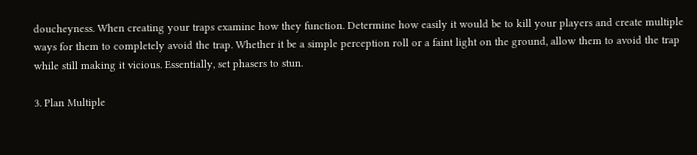doucheyness. When creating your traps examine how they function. Determine how easily it would be to kill your players and create multiple ways for them to completely avoid the trap. Whether it be a simple perception roll or a faint light on the ground, allow them to avoid the trap while still making it vicious. Essentially, set phasers to stun.

3. Plan Multiple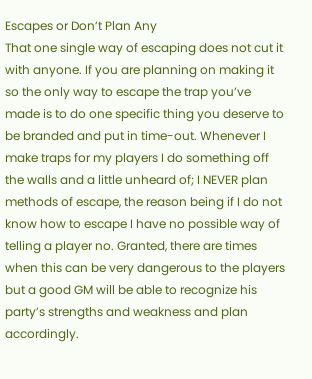Escapes or Don’t Plan Any
That one single way of escaping does not cut it with anyone. If you are planning on making it so the only way to escape the trap you’ve made is to do one specific thing you deserve to be branded and put in time-out. Whenever I make traps for my players I do something off the walls and a little unheard of; I NEVER plan methods of escape, the reason being if I do not know how to escape I have no possible way of telling a player no. Granted, there are times when this can be very dangerous to the players but a good GM will be able to recognize his party’s strengths and weakness and plan accordingly.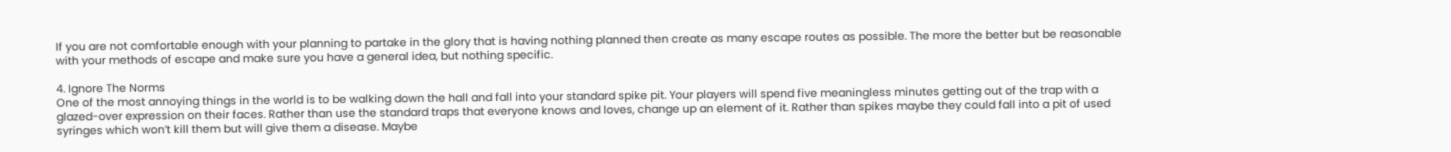If you are not comfortable enough with your planning to partake in the glory that is having nothing planned then create as many escape routes as possible. The more the better but be reasonable with your methods of escape and make sure you have a general idea, but nothing specific.

4. Ignore The Norms
One of the most annoying things in the world is to be walking down the hall and fall into your standard spike pit. Your players will spend five meaningless minutes getting out of the trap with a glazed-over expression on their faces. Rather than use the standard traps that everyone knows and loves, change up an element of it. Rather than spikes maybe they could fall into a pit of used syringes which won’t kill them but will give them a disease. Maybe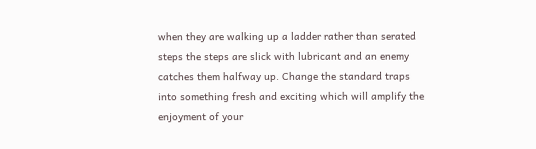when they are walking up a ladder rather than serated steps the steps are slick with lubricant and an enemy catches them halfway up. Change the standard traps into something fresh and exciting which will amplify the enjoyment of your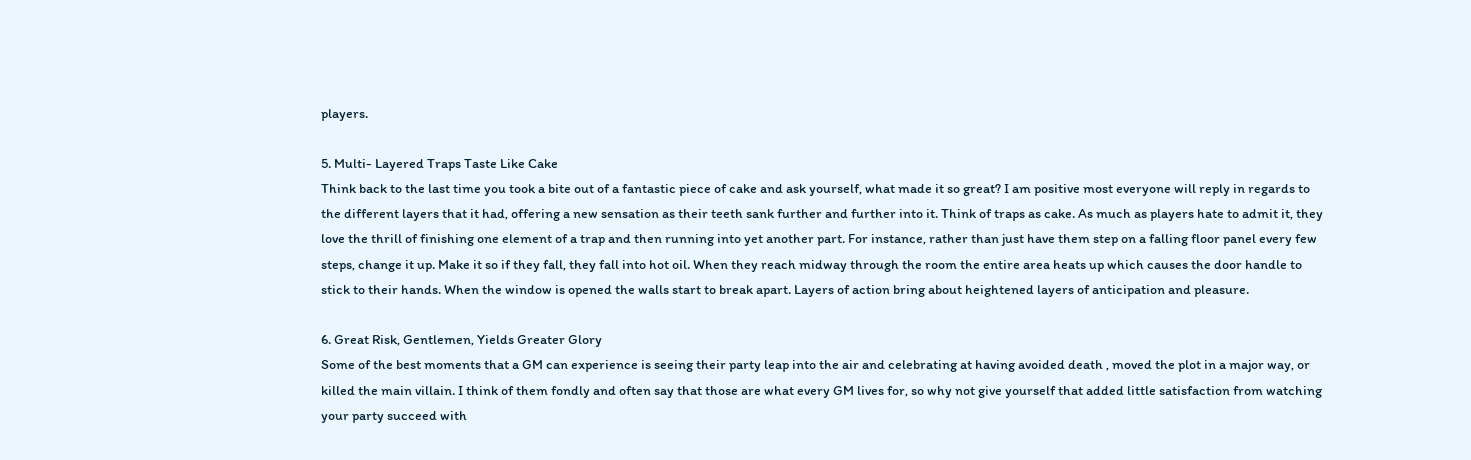players.

5. Multi- Layered Traps Taste Like Cake
Think back to the last time you took a bite out of a fantastic piece of cake and ask yourself, what made it so great? I am positive most everyone will reply in regards to the different layers that it had, offering a new sensation as their teeth sank further and further into it. Think of traps as cake. As much as players hate to admit it, they love the thrill of finishing one element of a trap and then running into yet another part. For instance, rather than just have them step on a falling floor panel every few steps, change it up. Make it so if they fall, they fall into hot oil. When they reach midway through the room the entire area heats up which causes the door handle to stick to their hands. When the window is opened the walls start to break apart. Layers of action bring about heightened layers of anticipation and pleasure.

6. Great Risk, Gentlemen, Yields Greater Glory
Some of the best moments that a GM can experience is seeing their party leap into the air and celebrating at having avoided death , moved the plot in a major way, or killed the main villain. I think of them fondly and often say that those are what every GM lives for, so why not give yourself that added little satisfaction from watching your party succeed with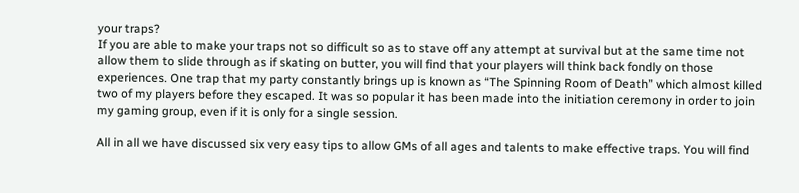your traps?
If you are able to make your traps not so difficult so as to stave off any attempt at survival but at the same time not allow them to slide through as if skating on butter, you will find that your players will think back fondly on those experiences. One trap that my party constantly brings up is known as “The Spinning Room of Death” which almost killed two of my players before they escaped. It was so popular it has been made into the initiation ceremony in order to join my gaming group, even if it is only for a single session.

All in all we have discussed six very easy tips to allow GMs of all ages and talents to make effective traps. You will find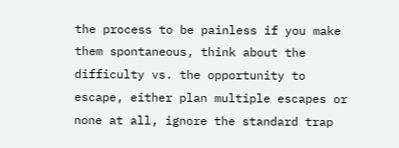the process to be painless if you make them spontaneous, think about the difficulty vs. the opportunity to escape, either plan multiple escapes or none at all, ignore the standard trap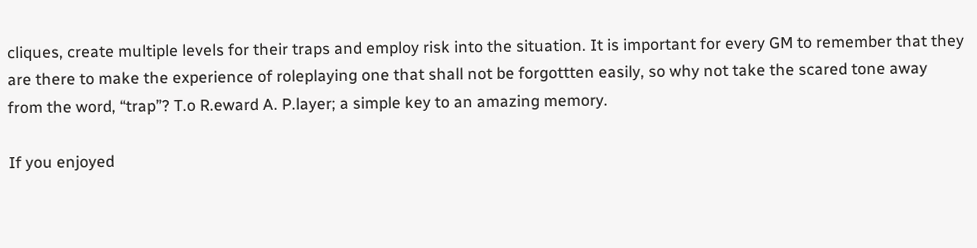cliques, create multiple levels for their traps and employ risk into the situation. It is important for every GM to remember that they are there to make the experience of roleplaying one that shall not be forgottten easily, so why not take the scared tone away from the word, “trap”? T.o R.eward A. P.layer; a simple key to an amazing memory.

If you enjoyed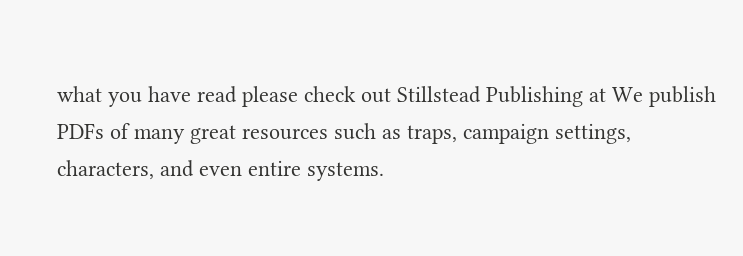what you have read please check out Stillstead Publishing at We publish PDFs of many great resources such as traps, campaign settings, characters, and even entire systems.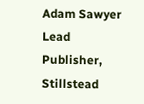Adam Sawyer
Lead Publisher, Stillstead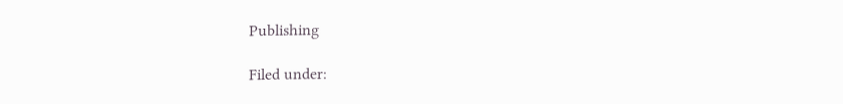Publishing

Filed under: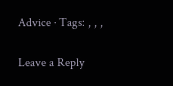Advice · Tags: , , ,

Leave a Reply